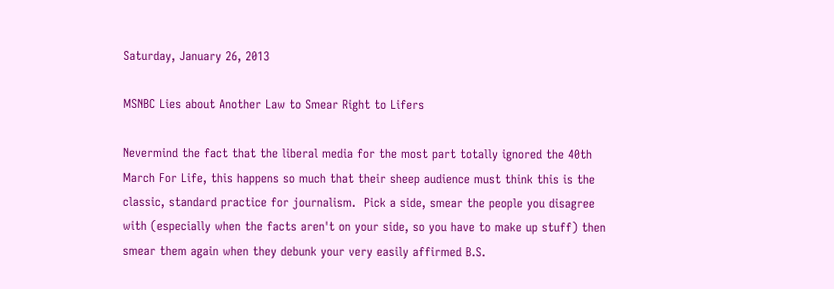Saturday, January 26, 2013

MSNBC Lies about Another Law to Smear Right to Lifers

Nevermind the fact that the liberal media for the most part totally ignored the 40th March For Life, this happens so much that their sheep audience must think this is the classic, standard practice for journalism.  Pick a side, smear the people you disagree with (especially when the facts aren't on your side, so you have to make up stuff) then smear them again when they debunk your very easily affirmed B.S.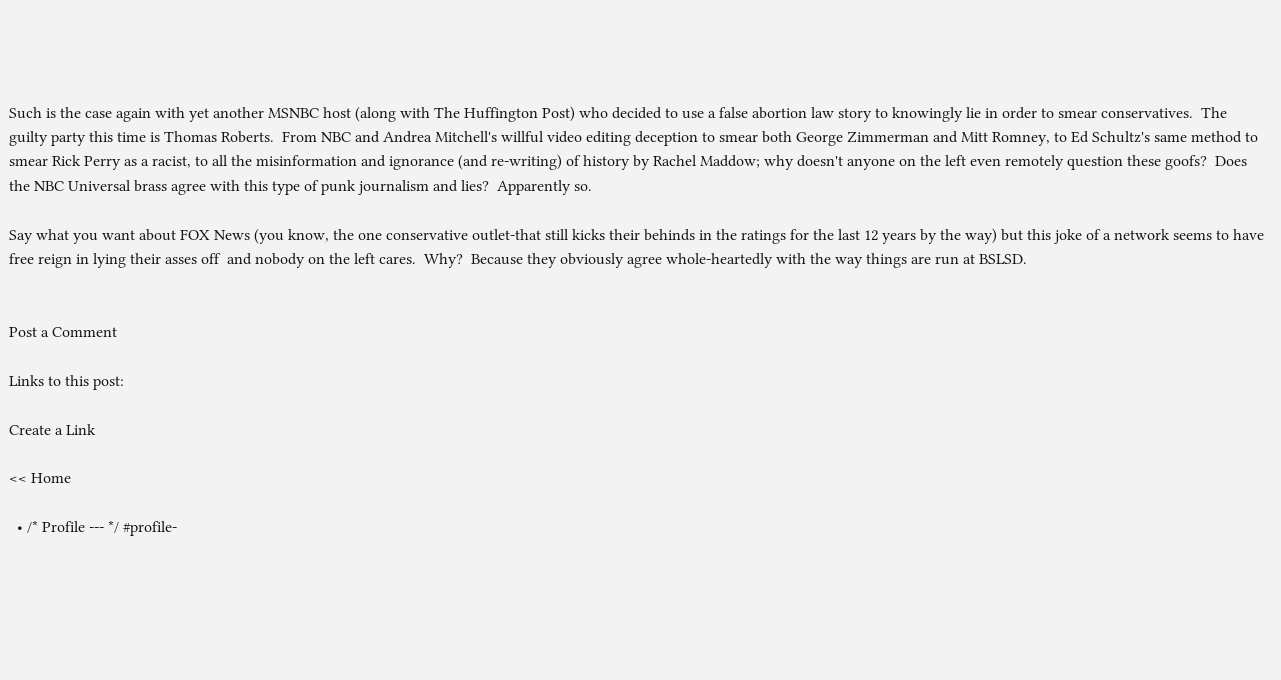Such is the case again with yet another MSNBC host (along with The Huffington Post) who decided to use a false abortion law story to knowingly lie in order to smear conservatives.  The guilty party this time is Thomas Roberts.  From NBC and Andrea Mitchell's willful video editing deception to smear both George Zimmerman and Mitt Romney, to Ed Schultz's same method to smear Rick Perry as a racist, to all the misinformation and ignorance (and re-writing) of history by Rachel Maddow; why doesn't anyone on the left even remotely question these goofs?  Does the NBC Universal brass agree with this type of punk journalism and lies?  Apparently so.

Say what you want about FOX News (you know, the one conservative outlet-that still kicks their behinds in the ratings for the last 12 years by the way) but this joke of a network seems to have free reign in lying their asses off  and nobody on the left cares.  Why?  Because they obviously agree whole-heartedly with the way things are run at BSLSD.


Post a Comment

Links to this post:

Create a Link

<< Home

  • /* Profile --- */ #profile-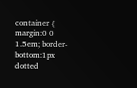container { margin:0 0 1.5em; border-bottom:1px dotted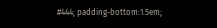#444; padding-bottom:1.5em;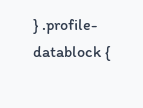} .profile-datablock {